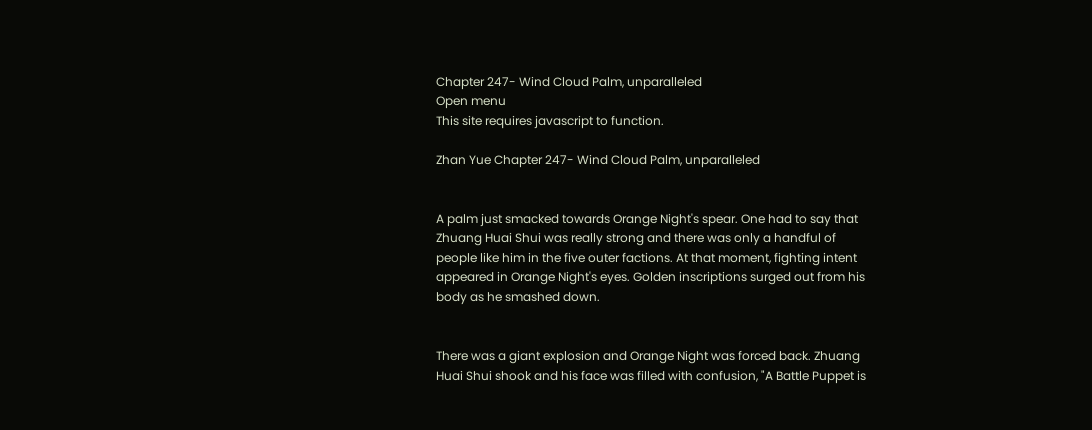Chapter 247- Wind Cloud Palm, unparalleled
Open menu
This site requires javascript to function.

Zhan Yue Chapter 247- Wind Cloud Palm, unparalleled


A palm just smacked towards Orange Night's spear. One had to say that Zhuang Huai Shui was really strong and there was only a handful of people like him in the five outer factions. At that moment, fighting intent appeared in Orange Night's eyes. Golden inscriptions surged out from his body as he smashed down.


There was a giant explosion and Orange Night was forced back. Zhuang Huai Shui shook and his face was filled with confusion, "A Battle Puppet is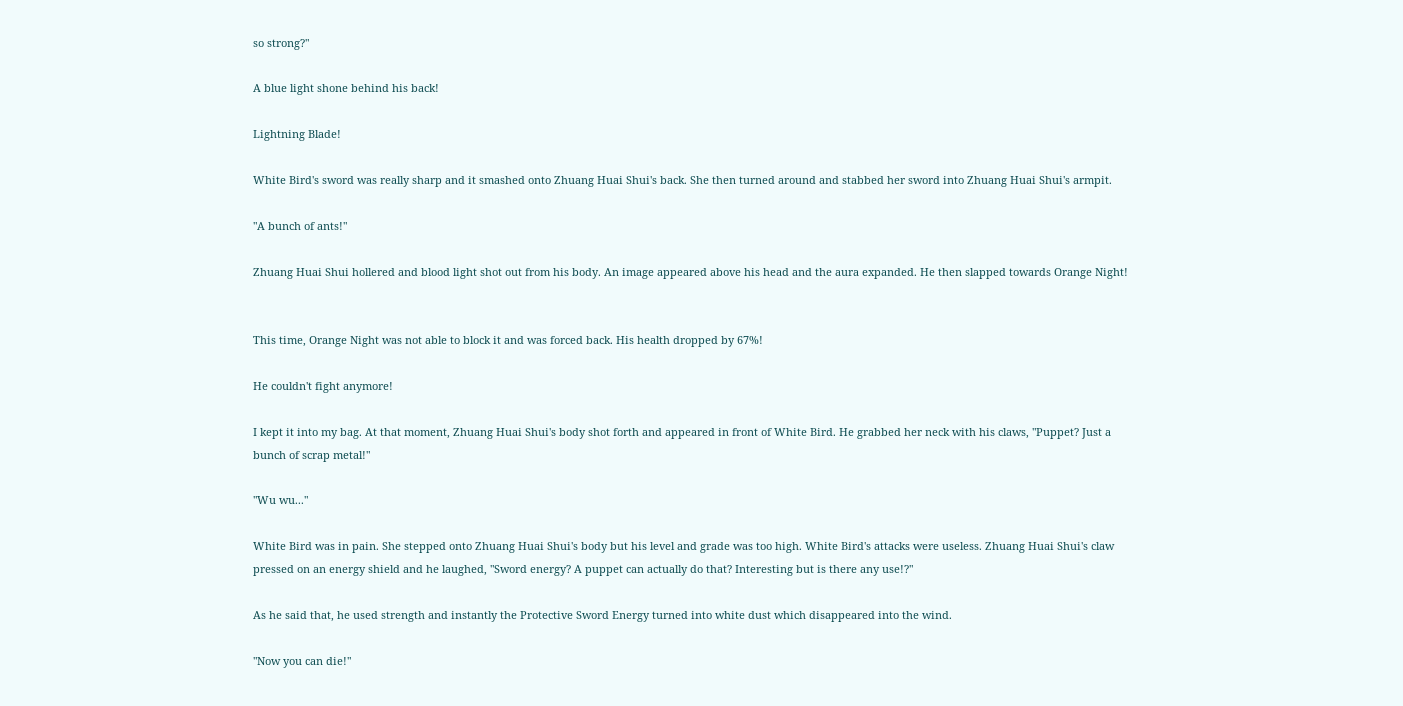so strong?"

A blue light shone behind his back!

Lightning Blade!

White Bird's sword was really sharp and it smashed onto Zhuang Huai Shui's back. She then turned around and stabbed her sword into Zhuang Huai Shui's armpit.

"A bunch of ants!"

Zhuang Huai Shui hollered and blood light shot out from his body. An image appeared above his head and the aura expanded. He then slapped towards Orange Night!


This time, Orange Night was not able to block it and was forced back. His health dropped by 67%!

He couldn't fight anymore!

I kept it into my bag. At that moment, Zhuang Huai Shui's body shot forth and appeared in front of White Bird. He grabbed her neck with his claws, "Puppet? Just a bunch of scrap metal!"

"Wu wu..."

White Bird was in pain. She stepped onto Zhuang Huai Shui's body but his level and grade was too high. White Bird's attacks were useless. Zhuang Huai Shui's claw pressed on an energy shield and he laughed, "Sword energy? A puppet can actually do that? Interesting but is there any use!?"

As he said that, he used strength and instantly the Protective Sword Energy turned into white dust which disappeared into the wind.

"Now you can die!"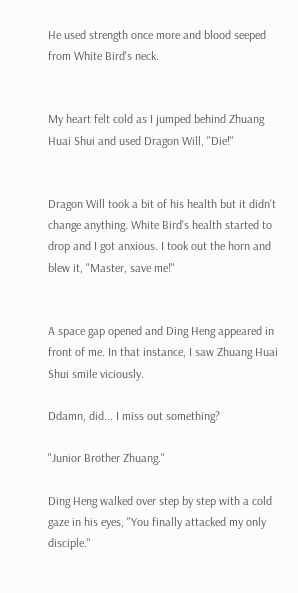He used strength once more and blood seeped from White Bird's neck.


My heart felt cold as I jumped behind Zhuang Huai Shui and used Dragon Will, "Die!"


Dragon Will took a bit of his health but it didn't change anything. White Bird's health started to drop and I got anxious. I took out the horn and blew it, "Master, save me!"


A space gap opened and Ding Heng appeared in front of me. In that instance, I saw Zhuang Huai Shui smile viciously.

Ddamn, did... I miss out something?

"Junior Brother Zhuang."

Ding Heng walked over step by step with a cold gaze in his eyes, "You finally attacked my only disciple."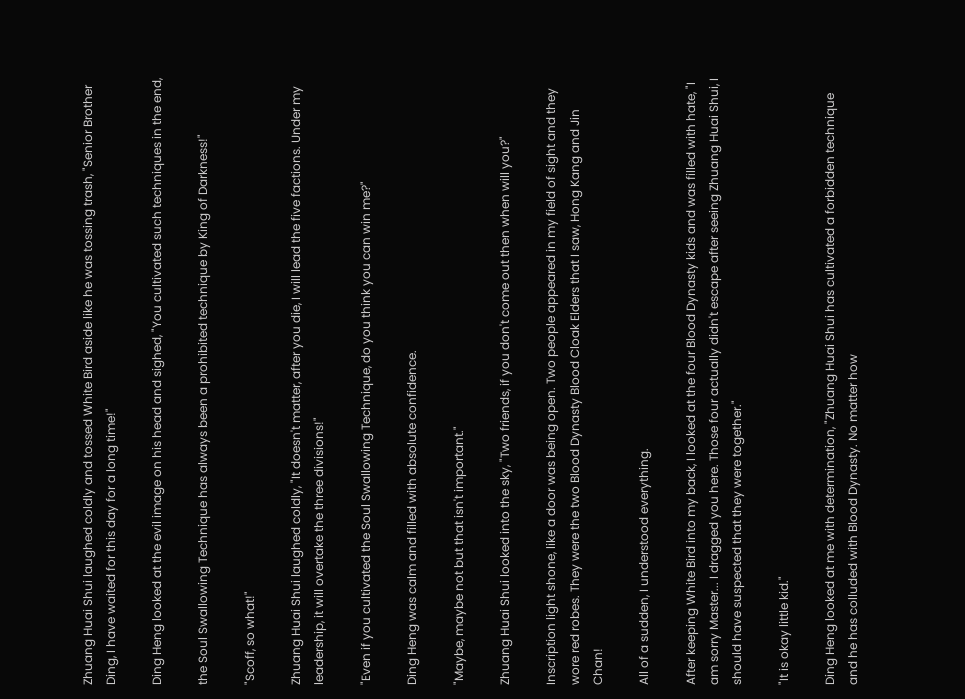Zhuang Huai Shui laughed coldly and tossed White Bird aside like he was tossing trash, "Senior Brother Ding, I have waited for this day for a long time!"

Ding Heng looked at the evil image on his head and sighed, "You cultivated such techniques in the end,

the Soul Swallowing Technique has always been a prohibited technique by King of Darkness!"

"Scoff, so what!"

Zhuang Huai Shui laughed coldly, "It doesn't matter, after you die, I will lead the five factions. Under my leadership, it will overtake the three divisions!"

"Even if you cultivated the Soul Swallowing Technique, do you think you can win me?"

Ding Heng was calm and filled with absolute confidence.

"Maybe, maybe not but that isn't important."

Zhuang Huai Shui looked into the sky, "Two friends, if you don't come out then when will you?"

Inscription light shone, like a door was being open. Two people appeared in my field of sight and they wore red robes. They were the two Blood Dynasty Blood Cloak Elders that I saw, Hong Kang and Jin Chan!

All of a sudden, I understood everything.

After keeping White Bird into my back, I looked at the four Blood Dynasty kids and was filled with hate, "I am sorry Master... I dragged you here. Those four actually didn't escape after seeing Zhuang Huai Shui, I should have suspected that they were together."

"It is okay little kid."

Ding Heng looked at me with determination, "Zhuang Huai Shui has cultivated a forbidden technique and he has colluded with Blood Dynasty. No matter how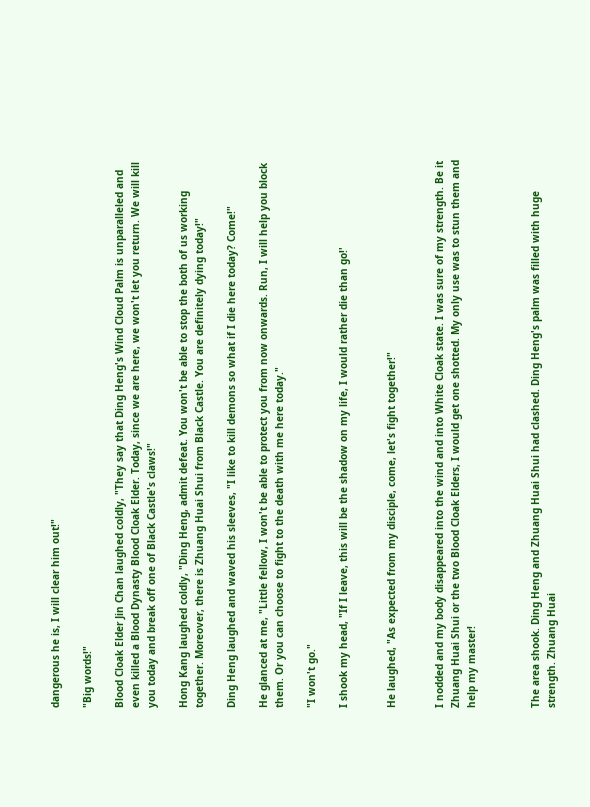dangerous he is, I will clear him out!"

"Big words!"

Blood Cloak Elder Jin Chan laughed coldly, "They say that Ding Heng's Wind Cloud Palm is unparalleled and even killed a Blood Dynasty Blood Cloak Elder. Today, since we are here, we won't let you return. We will kill you today and break off one of Black Castle's claws!"

Hong Kang laughed coldly, "Ding Heng, admit defeat. You won't be able to stop the both of us working together. Moreover, there is Zhuang Huai Shui from Black Castle. You are definitely dying today!"

Ding Heng laughed and waved his sleeves, "I like to kill demons so what if I die here today? Come!"

He glanced at me, "Little fellow, I won't be able to protect you from now onwards. Run, I will help you block them. Or you can choose to fight to the death with me here today."

"I won't go."

I shook my head, "If I leave, this will be the shadow on my life, I would rather die than go!'


He laughed, "As expected from my disciple, come, let's fight together!"


I nodded and my body disappeared into the wind and into White Cloak state. I was sure of my strength. Be it Zhuang Huai Shui or the two Blood Cloak Elders, I would get one shotted. My only use was to stun them and help my master!



The area shook. Ding Heng and Zhuang Huai Shui had clashed. Ding Heng's palm was filled with huge strength. Zhuang Huai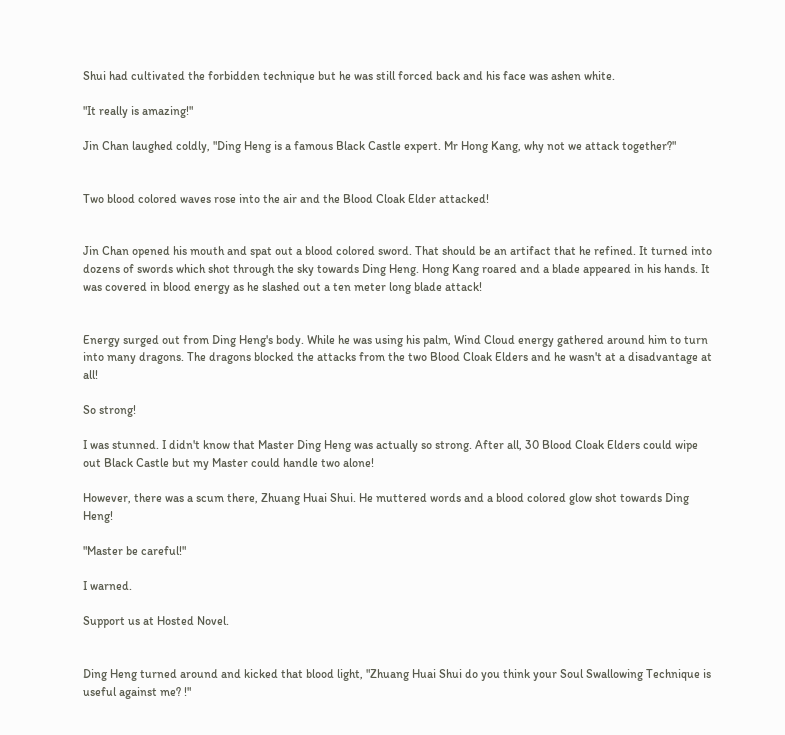Shui had cultivated the forbidden technique but he was still forced back and his face was ashen white.

"It really is amazing!"

Jin Chan laughed coldly, "Ding Heng is a famous Black Castle expert. Mr Hong Kang, why not we attack together?"


Two blood colored waves rose into the air and the Blood Cloak Elder attacked!


Jin Chan opened his mouth and spat out a blood colored sword. That should be an artifact that he refined. It turned into dozens of swords which shot through the sky towards Ding Heng. Hong Kang roared and a blade appeared in his hands. It was covered in blood energy as he slashed out a ten meter long blade attack!


Energy surged out from Ding Heng's body. While he was using his palm, Wind Cloud energy gathered around him to turn into many dragons. The dragons blocked the attacks from the two Blood Cloak Elders and he wasn't at a disadvantage at all!

So strong!

I was stunned. I didn't know that Master Ding Heng was actually so strong. After all, 30 Blood Cloak Elders could wipe out Black Castle but my Master could handle two alone!

However, there was a scum there, Zhuang Huai Shui. He muttered words and a blood colored glow shot towards Ding Heng!

"Master be careful!"

I warned.

Support us at Hosted Novel.


Ding Heng turned around and kicked that blood light, "Zhuang Huai Shui do you think your Soul Swallowing Technique is useful against me? !"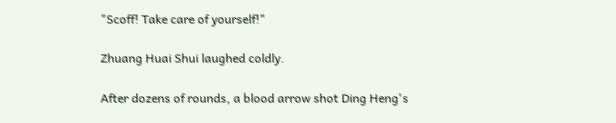"Scoff! Take care of yourself!"

Zhuang Huai Shui laughed coldly.

After dozens of rounds, a blood arrow shot Ding Heng's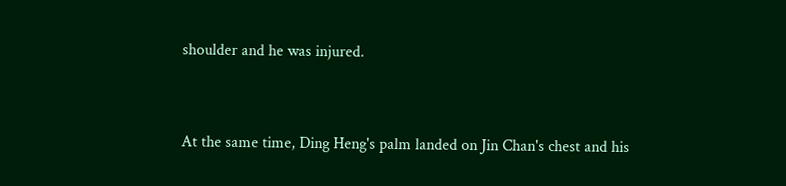shoulder and he was injured.


At the same time, Ding Heng's palm landed on Jin Chan's chest and his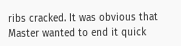ribs cracked. It was obvious that Master wanted to end it quick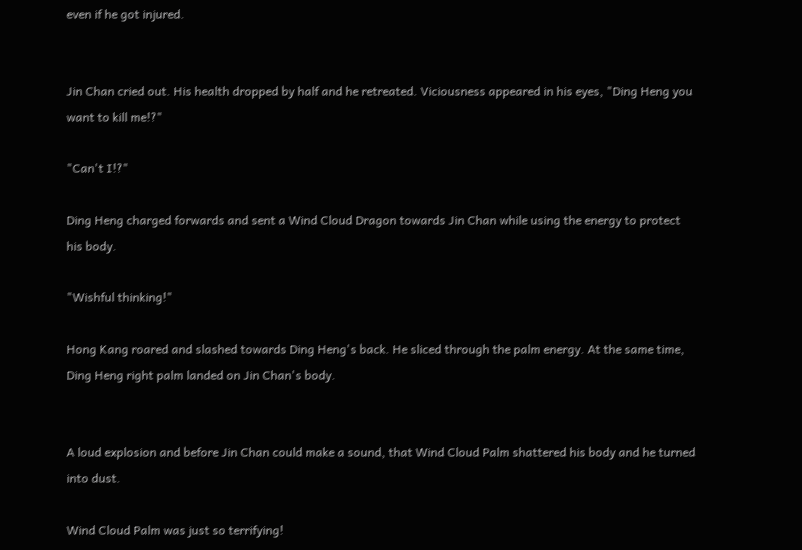even if he got injured.


Jin Chan cried out. His health dropped by half and he retreated. Viciousness appeared in his eyes, "Ding Heng you want to kill me!?"

"Can't I!?"

Ding Heng charged forwards and sent a Wind Cloud Dragon towards Jin Chan while using the energy to protect his body.

"Wishful thinking!"

Hong Kang roared and slashed towards Ding Heng's back. He sliced through the palm energy. At the same time, Ding Heng right palm landed on Jin Chan's body.


A loud explosion and before Jin Chan could make a sound, that Wind Cloud Palm shattered his body and he turned into dust.

Wind Cloud Palm was just so terrifying!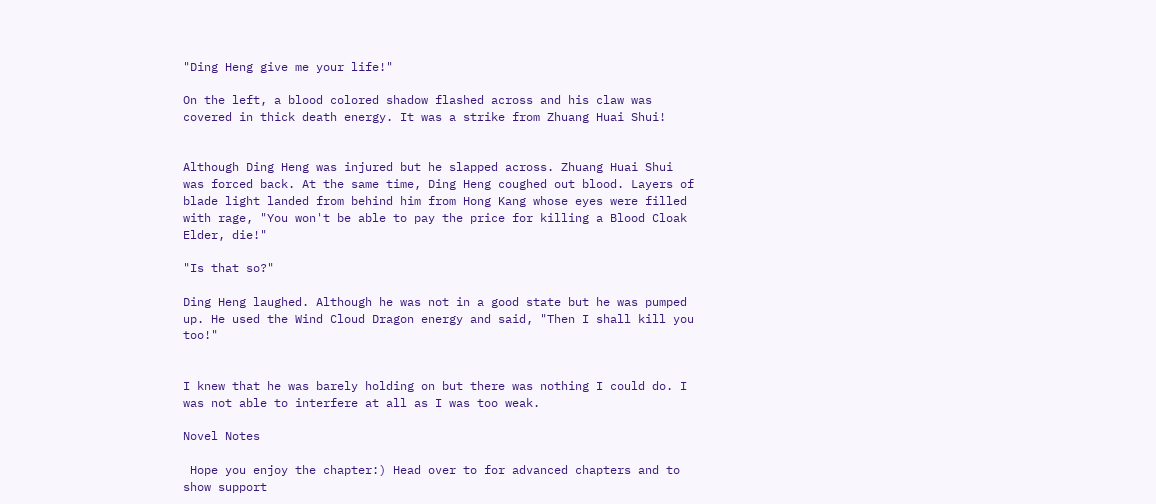"Ding Heng give me your life!"

On the left, a blood colored shadow flashed across and his claw was covered in thick death energy. It was a strike from Zhuang Huai Shui!


Although Ding Heng was injured but he slapped across. Zhuang Huai Shui was forced back. At the same time, Ding Heng coughed out blood. Layers of blade light landed from behind him from Hong Kang whose eyes were filled with rage, "You won't be able to pay the price for killing a Blood Cloak Elder, die!"

"Is that so?"

Ding Heng laughed. Although he was not in a good state but he was pumped up. He used the Wind Cloud Dragon energy and said, "Then I shall kill you too!"


I knew that he was barely holding on but there was nothing I could do. I was not able to interfere at all as I was too weak.

Novel Notes

 Hope you enjoy the chapter:) Head over to for advanced chapters and to show support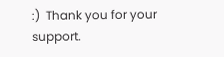:)  Thank you for your support.